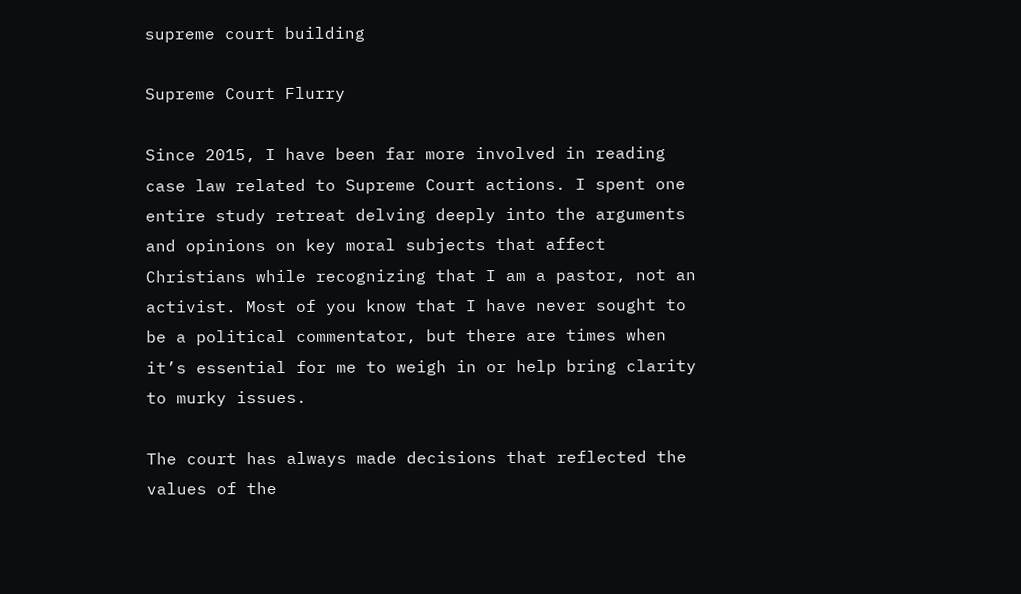supreme court building

Supreme Court Flurry

Since 2015, I have been far more involved in reading case law related to Supreme Court actions. I spent one entire study retreat delving deeply into the arguments and opinions on key moral subjects that affect Christians while recognizing that I am a pastor, not an activist. Most of you know that I have never sought to be a political commentator, but there are times when it’s essential for me to weigh in or help bring clarity to murky issues.

The court has always made decisions that reflected the values of the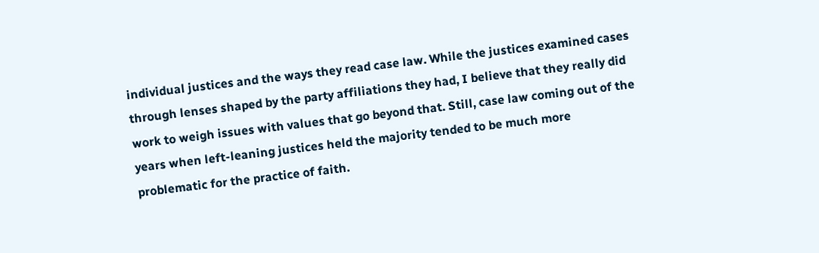individual justices and the ways they read case law. While the justices examined cases through lenses shaped by the party affiliations they had, I believe that they really did work to weigh issues with values that go beyond that. Still, case law coming out of the years when left-leaning justices held the majority tended to be much more problematic for the practice of faith.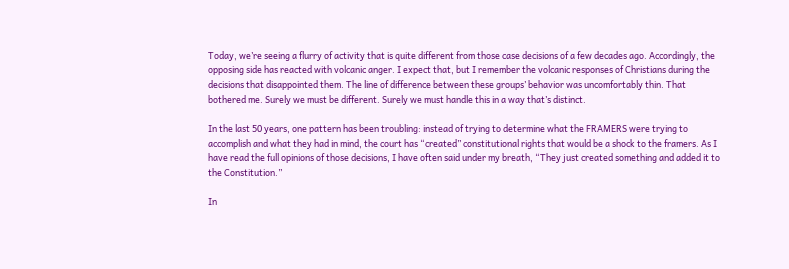Today, we’re seeing a flurry of activity that is quite different from those case decisions of a few decades ago. Accordingly, the opposing side has reacted with volcanic anger. I expect that, but I remember the volcanic responses of Christians during the decisions that disappointed them. The line of difference between these groups’ behavior was uncomfortably thin. That bothered me. Surely we must be different. Surely we must handle this in a way that’s distinct.

In the last 50 years, one pattern has been troubling: instead of trying to determine what the FRAMERS were trying to accomplish and what they had in mind, the court has “created” constitutional rights that would be a shock to the framers. As I have read the full opinions of those decisions, I have often said under my breath, “They just created something and added it to the Constitution.”

In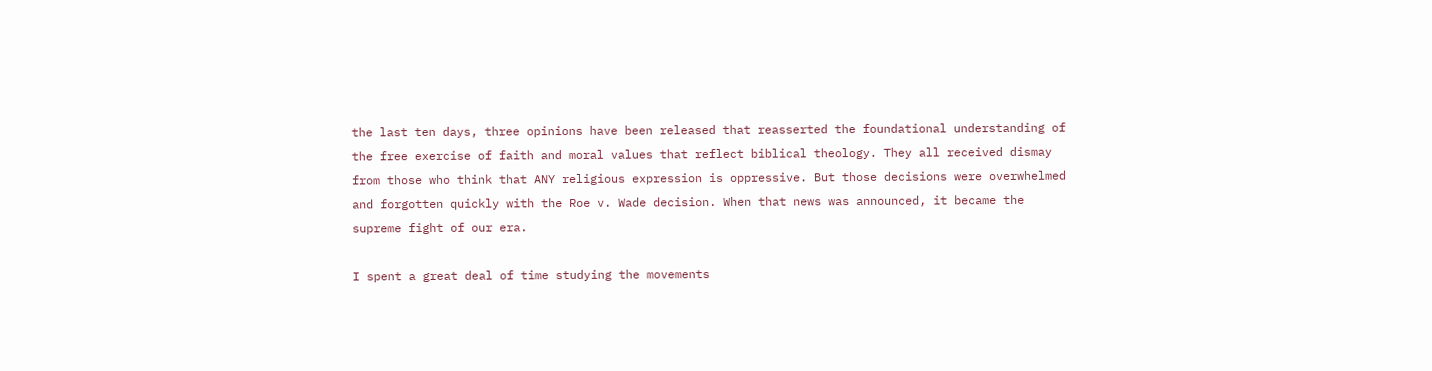the last ten days, three opinions have been released that reasserted the foundational understanding of the free exercise of faith and moral values that reflect biblical theology. They all received dismay from those who think that ANY religious expression is oppressive. But those decisions were overwhelmed and forgotten quickly with the Roe v. Wade decision. When that news was announced, it became the supreme fight of our era.

I spent a great deal of time studying the movements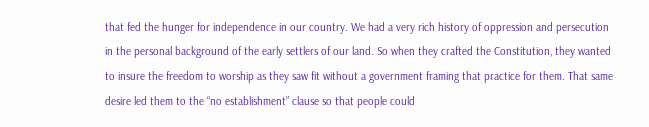that fed the hunger for independence in our country. We had a very rich history of oppression and persecution in the personal background of the early settlers of our land. So when they crafted the Constitution, they wanted to insure the freedom to worship as they saw fit without a government framing that practice for them. That same desire led them to the “no establishment” clause so that people could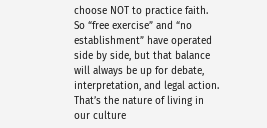choose NOT to practice faith. So “free exercise” and “no establishment” have operated side by side, but that balance will always be up for debate, interpretation, and legal action. That’s the nature of living in our culture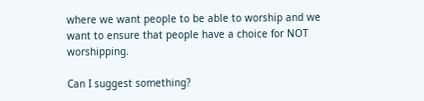where we want people to be able to worship and we want to ensure that people have a choice for NOT worshipping.

Can I suggest something?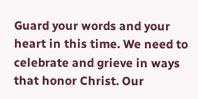Guard your words and your heart in this time. We need to celebrate and grieve in ways that honor Christ. Our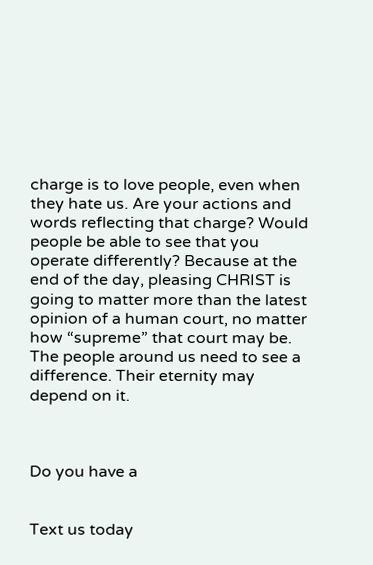charge is to love people, even when they hate us. Are your actions and words reflecting that charge? Would people be able to see that you operate differently? Because at the end of the day, pleasing CHRIST is going to matter more than the latest opinion of a human court, no matter how “supreme” that court may be. The people around us need to see a difference. Their eternity may depend on it.



Do you have a


Text us today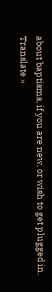about baptisms, if you are new, or wish to get plugged in.
Translate »